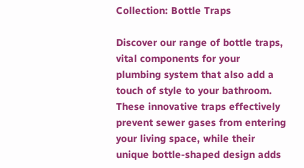Collection: Bottle Traps

Discover our range of bottle traps, vital components for your plumbing system that also add a touch of style to your bathroom. These innovative traps effectively prevent sewer gases from entering your living space, while their unique bottle-shaped design adds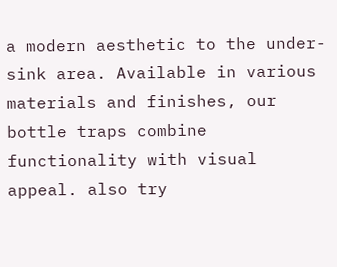a modern aesthetic to the under-sink area. Available in various materials and finishes, our bottle traps combine functionality with visual appeal. also try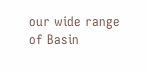our wide range of Basin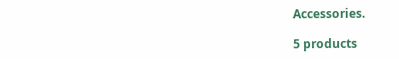Accessories.

5 products